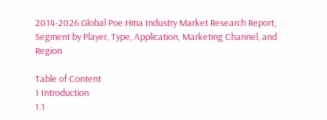2014-2026 Global Poe Hma Industry Market Research Report, Segment by Player, Type, Application, Marketing Channel, and Region

Table of Content
1 Introduction
1.1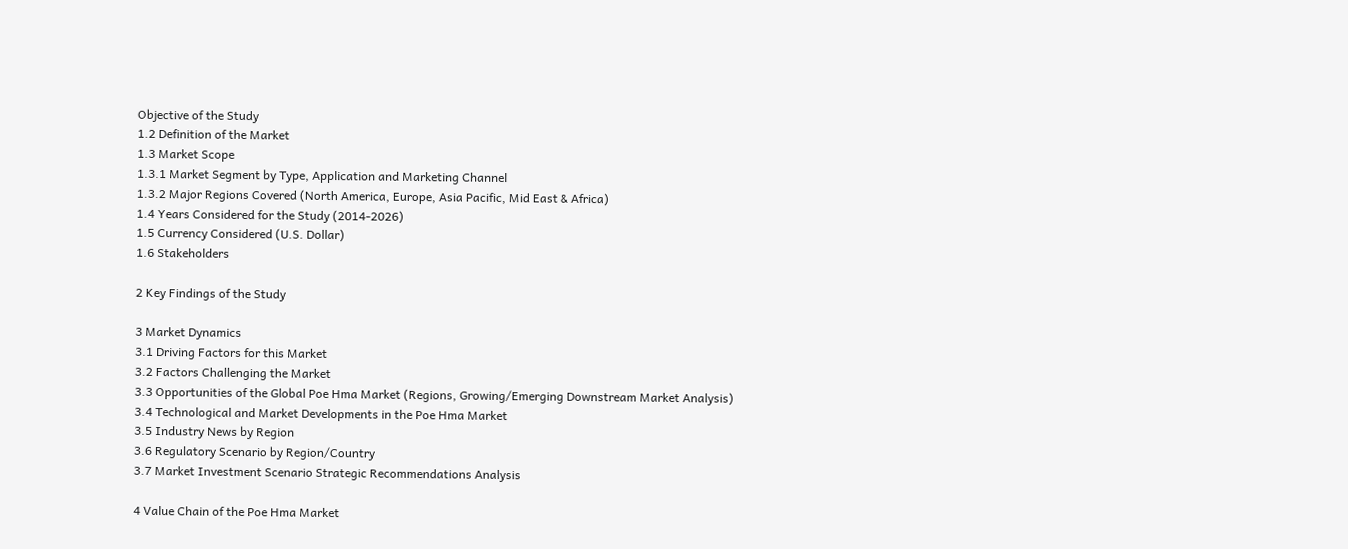Objective of the Study
1.2 Definition of the Market
1.3 Market Scope
1.3.1 Market Segment by Type, Application and Marketing Channel
1.3.2 Major Regions Covered (North America, Europe, Asia Pacific, Mid East & Africa)
1.4 Years Considered for the Study (2014-2026)
1.5 Currency Considered (U.S. Dollar)
1.6 Stakeholders

2 Key Findings of the Study

3 Market Dynamics
3.1 Driving Factors for this Market
3.2 Factors Challenging the Market
3.3 Opportunities of the Global Poe Hma Market (Regions, Growing/Emerging Downstream Market Analysis)
3.4 Technological and Market Developments in the Poe Hma Market
3.5 Industry News by Region
3.6 Regulatory Scenario by Region/Country
3.7 Market Investment Scenario Strategic Recommendations Analysis

4 Value Chain of the Poe Hma Market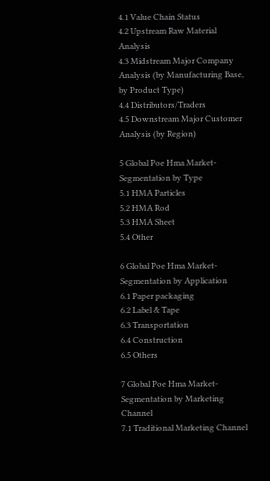4.1 Value Chain Status
4.2 Upstream Raw Material Analysis
4.3 Midstream Major Company Analysis (by Manufacturing Base, by Product Type)
4.4 Distributors/Traders
4.5 Downstream Major Customer Analysis (by Region)

5 Global Poe Hma Market-Segmentation by Type
5.1 HMA Particles
5.2 HMA Rod
5.3 HMA Sheet
5.4 Other

6 Global Poe Hma Market-Segmentation by Application
6.1 Paper packaging
6.2 Label & Tape
6.3 Transportation
6.4 Construction
6.5 Others

7 Global Poe Hma Market-Segmentation by Marketing Channel
7.1 Traditional Marketing Channel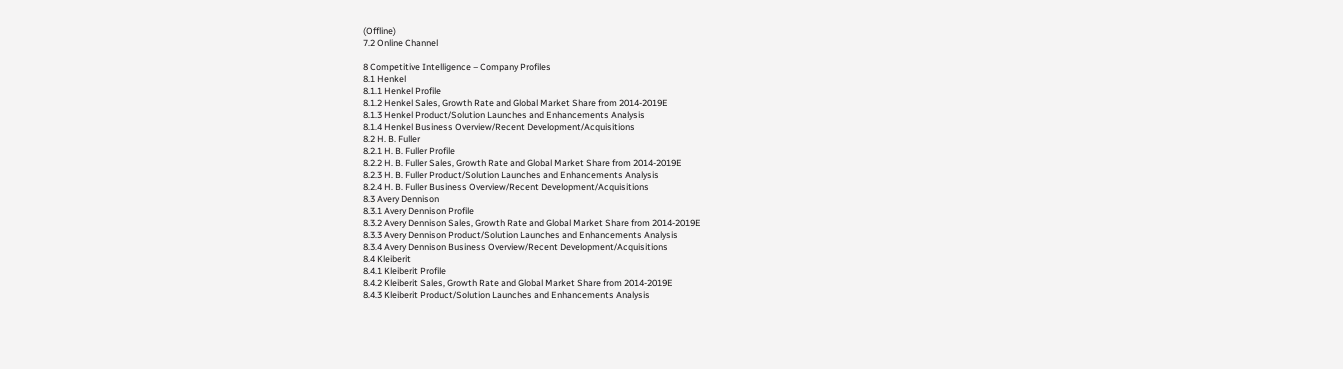(Offline)
7.2 Online Channel

8 Competitive Intelligence – Company Profiles
8.1 Henkel
8.1.1 Henkel Profile
8.1.2 Henkel Sales, Growth Rate and Global Market Share from 2014-2019E
8.1.3 Henkel Product/Solution Launches and Enhancements Analysis
8.1.4 Henkel Business Overview/Recent Development/Acquisitions
8.2 H. B. Fuller
8.2.1 H. B. Fuller Profile
8.2.2 H. B. Fuller Sales, Growth Rate and Global Market Share from 2014-2019E
8.2.3 H. B. Fuller Product/Solution Launches and Enhancements Analysis
8.2.4 H. B. Fuller Business Overview/Recent Development/Acquisitions
8.3 Avery Dennison
8.3.1 Avery Dennison Profile
8.3.2 Avery Dennison Sales, Growth Rate and Global Market Share from 2014-2019E
8.3.3 Avery Dennison Product/Solution Launches and Enhancements Analysis
8.3.4 Avery Dennison Business Overview/Recent Development/Acquisitions
8.4 Kleiberit
8.4.1 Kleiberit Profile
8.4.2 Kleiberit Sales, Growth Rate and Global Market Share from 2014-2019E
8.4.3 Kleiberit Product/Solution Launches and Enhancements Analysis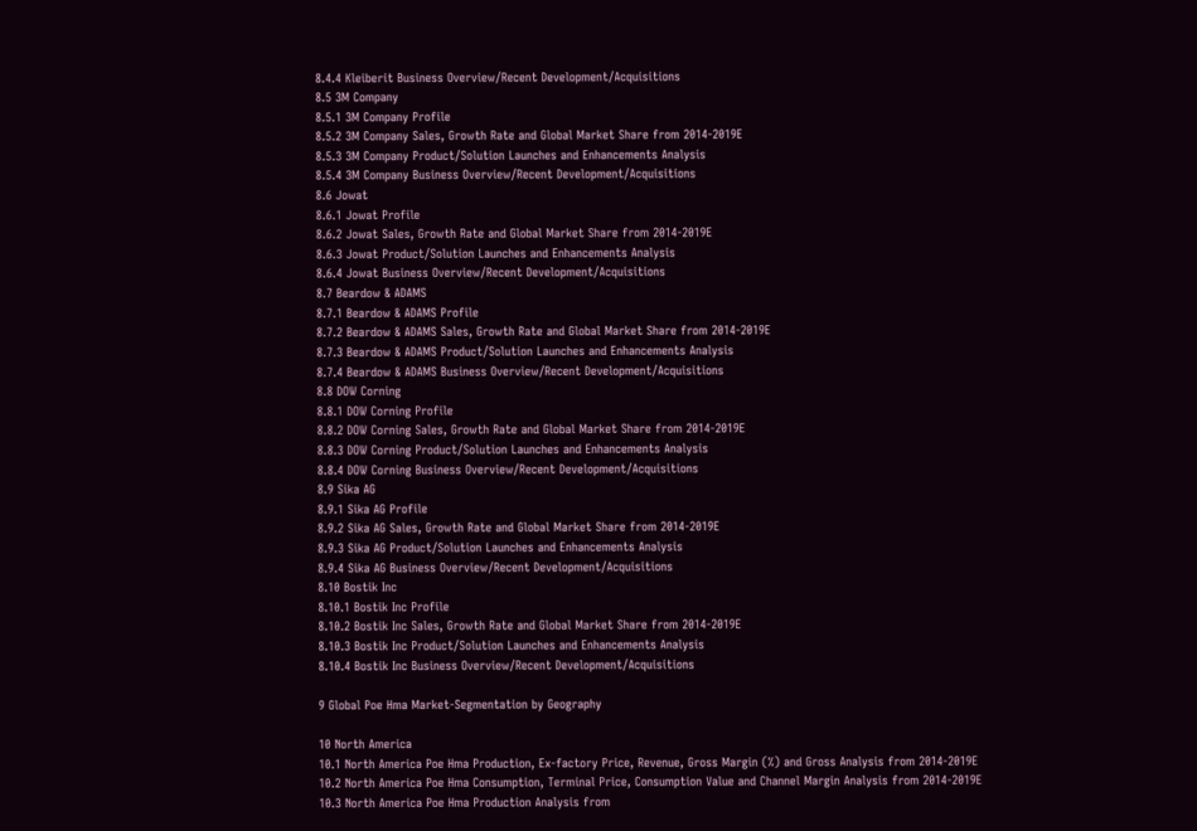8.4.4 Kleiberit Business Overview/Recent Development/Acquisitions
8.5 3M Company
8.5.1 3M Company Profile
8.5.2 3M Company Sales, Growth Rate and Global Market Share from 2014-2019E
8.5.3 3M Company Product/Solution Launches and Enhancements Analysis
8.5.4 3M Company Business Overview/Recent Development/Acquisitions
8.6 Jowat
8.6.1 Jowat Profile
8.6.2 Jowat Sales, Growth Rate and Global Market Share from 2014-2019E
8.6.3 Jowat Product/Solution Launches and Enhancements Analysis
8.6.4 Jowat Business Overview/Recent Development/Acquisitions
8.7 Beardow & ADAMS
8.7.1 Beardow & ADAMS Profile
8.7.2 Beardow & ADAMS Sales, Growth Rate and Global Market Share from 2014-2019E
8.7.3 Beardow & ADAMS Product/Solution Launches and Enhancements Analysis
8.7.4 Beardow & ADAMS Business Overview/Recent Development/Acquisitions
8.8 DOW Corning
8.8.1 DOW Corning Profile
8.8.2 DOW Corning Sales, Growth Rate and Global Market Share from 2014-2019E
8.8.3 DOW Corning Product/Solution Launches and Enhancements Analysis
8.8.4 DOW Corning Business Overview/Recent Development/Acquisitions
8.9 Sika AG
8.9.1 Sika AG Profile
8.9.2 Sika AG Sales, Growth Rate and Global Market Share from 2014-2019E
8.9.3 Sika AG Product/Solution Launches and Enhancements Analysis
8.9.4 Sika AG Business Overview/Recent Development/Acquisitions
8.10 Bostik Inc
8.10.1 Bostik Inc Profile
8.10.2 Bostik Inc Sales, Growth Rate and Global Market Share from 2014-2019E
8.10.3 Bostik Inc Product/Solution Launches and Enhancements Analysis
8.10.4 Bostik Inc Business Overview/Recent Development/Acquisitions

9 Global Poe Hma Market-Segmentation by Geography

10 North America
10.1 North America Poe Hma Production, Ex-factory Price, Revenue, Gross Margin (%) and Gross Analysis from 2014-2019E
10.2 North America Poe Hma Consumption, Terminal Price, Consumption Value and Channel Margin Analysis from 2014-2019E
10.3 North America Poe Hma Production Analysis from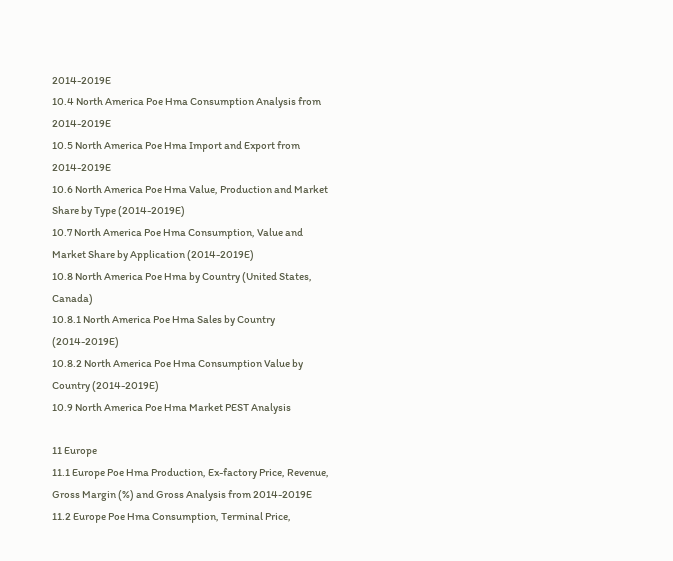2014-2019E
10.4 North America Poe Hma Consumption Analysis from 2014-2019E
10.5 North America Poe Hma Import and Export from 2014-2019E
10.6 North America Poe Hma Value, Production and Market Share by Type (2014-2019E)
10.7 North America Poe Hma Consumption, Value and Market Share by Application (2014-2019E)
10.8 North America Poe Hma by Country (United States, Canada)
10.8.1 North America Poe Hma Sales by Country (2014-2019E)
10.8.2 North America Poe Hma Consumption Value by Country (2014-2019E)
10.9 North America Poe Hma Market PEST Analysis

11 Europe
11.1 Europe Poe Hma Production, Ex-factory Price, Revenue, Gross Margin (%) and Gross Analysis from 2014-2019E
11.2 Europe Poe Hma Consumption, Terminal Price,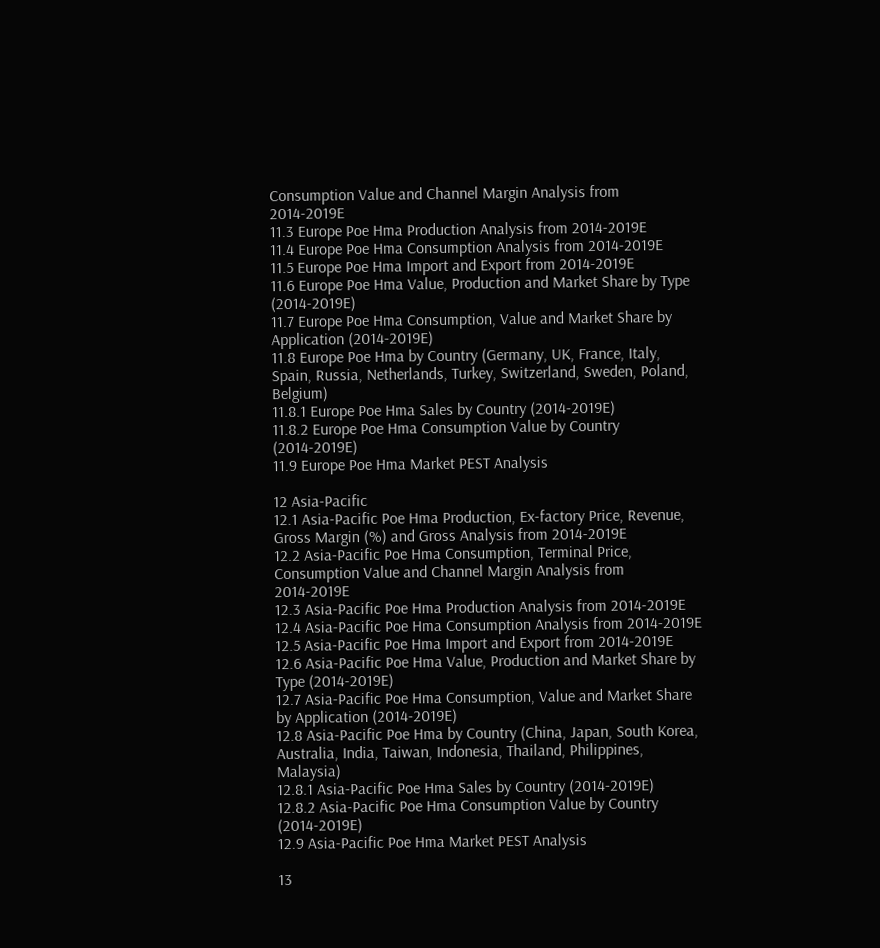Consumption Value and Channel Margin Analysis from 2014-2019E
11.3 Europe Poe Hma Production Analysis from 2014-2019E
11.4 Europe Poe Hma Consumption Analysis from 2014-2019E
11.5 Europe Poe Hma Import and Export from 2014-2019E
11.6 Europe Poe Hma Value, Production and Market Share by Type (2014-2019E)
11.7 Europe Poe Hma Consumption, Value and Market Share by Application (2014-2019E)
11.8 Europe Poe Hma by Country (Germany, UK, France, Italy, Spain, Russia, Netherlands, Turkey, Switzerland, Sweden, Poland, Belgium)
11.8.1 Europe Poe Hma Sales by Country (2014-2019E)
11.8.2 Europe Poe Hma Consumption Value by Country (2014-2019E)
11.9 Europe Poe Hma Market PEST Analysis

12 Asia-Pacific
12.1 Asia-Pacific Poe Hma Production, Ex-factory Price, Revenue, Gross Margin (%) and Gross Analysis from 2014-2019E
12.2 Asia-Pacific Poe Hma Consumption, Terminal Price, Consumption Value and Channel Margin Analysis from 2014-2019E
12.3 Asia-Pacific Poe Hma Production Analysis from 2014-2019E
12.4 Asia-Pacific Poe Hma Consumption Analysis from 2014-2019E
12.5 Asia-Pacific Poe Hma Import and Export from 2014-2019E
12.6 Asia-Pacific Poe Hma Value, Production and Market Share by Type (2014-2019E)
12.7 Asia-Pacific Poe Hma Consumption, Value and Market Share by Application (2014-2019E)
12.8 Asia-Pacific Poe Hma by Country (China, Japan, South Korea, Australia, India, Taiwan, Indonesia, Thailand, Philippines, Malaysia)
12.8.1 Asia-Pacific Poe Hma Sales by Country (2014-2019E)
12.8.2 Asia-Pacific Poe Hma Consumption Value by Country (2014-2019E)
12.9 Asia-Pacific Poe Hma Market PEST Analysis

13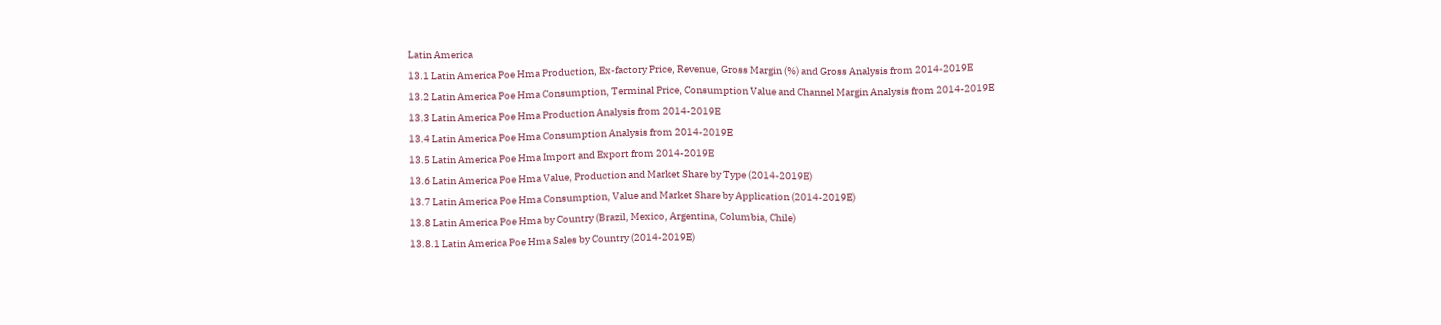Latin America
13.1 Latin America Poe Hma Production, Ex-factory Price, Revenue, Gross Margin (%) and Gross Analysis from 2014-2019E
13.2 Latin America Poe Hma Consumption, Terminal Price, Consumption Value and Channel Margin Analysis from 2014-2019E
13.3 Latin America Poe Hma Production Analysis from 2014-2019E
13.4 Latin America Poe Hma Consumption Analysis from 2014-2019E
13.5 Latin America Poe Hma Import and Export from 2014-2019E
13.6 Latin America Poe Hma Value, Production and Market Share by Type (2014-2019E)
13.7 Latin America Poe Hma Consumption, Value and Market Share by Application (2014-2019E)
13.8 Latin America Poe Hma by Country (Brazil, Mexico, Argentina, Columbia, Chile)
13.8.1 Latin America Poe Hma Sales by Country (2014-2019E)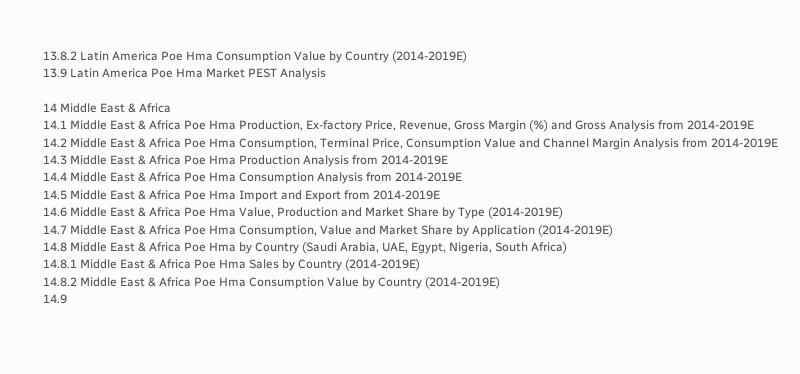13.8.2 Latin America Poe Hma Consumption Value by Country (2014-2019E)
13.9 Latin America Poe Hma Market PEST Analysis

14 Middle East & Africa
14.1 Middle East & Africa Poe Hma Production, Ex-factory Price, Revenue, Gross Margin (%) and Gross Analysis from 2014-2019E
14.2 Middle East & Africa Poe Hma Consumption, Terminal Price, Consumption Value and Channel Margin Analysis from 2014-2019E
14.3 Middle East & Africa Poe Hma Production Analysis from 2014-2019E
14.4 Middle East & Africa Poe Hma Consumption Analysis from 2014-2019E
14.5 Middle East & Africa Poe Hma Import and Export from 2014-2019E
14.6 Middle East & Africa Poe Hma Value, Production and Market Share by Type (2014-2019E)
14.7 Middle East & Africa Poe Hma Consumption, Value and Market Share by Application (2014-2019E)
14.8 Middle East & Africa Poe Hma by Country (Saudi Arabia, UAE, Egypt, Nigeria, South Africa)
14.8.1 Middle East & Africa Poe Hma Sales by Country (2014-2019E)
14.8.2 Middle East & Africa Poe Hma Consumption Value by Country (2014-2019E)
14.9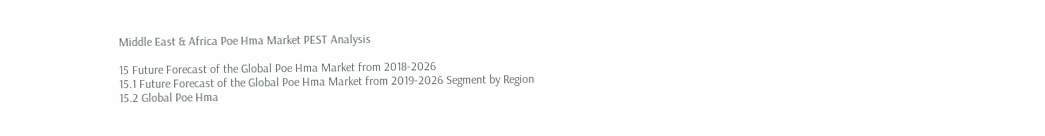Middle East & Africa Poe Hma Market PEST Analysis

15 Future Forecast of the Global Poe Hma Market from 2018-2026
15.1 Future Forecast of the Global Poe Hma Market from 2019-2026 Segment by Region
15.2 Global Poe Hma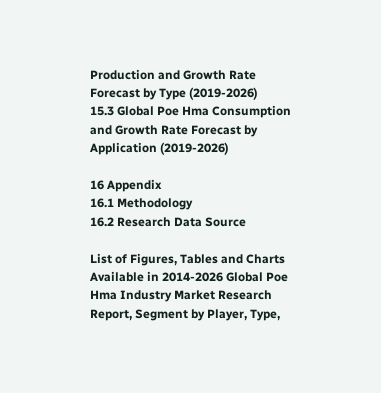Production and Growth Rate Forecast by Type (2019-2026)
15.3 Global Poe Hma Consumption and Growth Rate Forecast by Application (2019-2026)

16 Appendix
16.1 Methodology
16.2 Research Data Source

List of Figures, Tables and Charts Available in 2014-2026 Global Poe Hma Industry Market Research Report, Segment by Player, Type,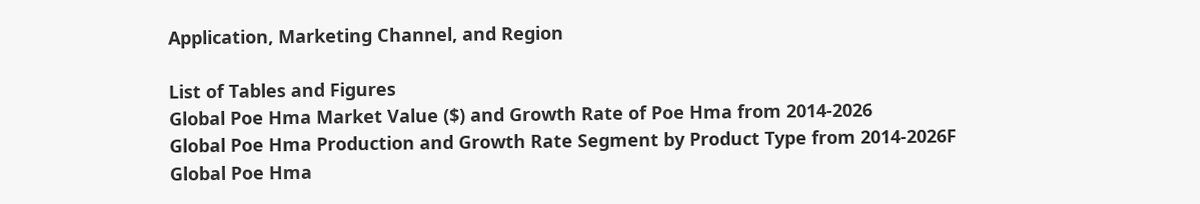Application, Marketing Channel, and Region

List of Tables and Figures
Global Poe Hma Market Value ($) and Growth Rate of Poe Hma from 2014-2026
Global Poe Hma Production and Growth Rate Segment by Product Type from 2014-2026F
Global Poe Hma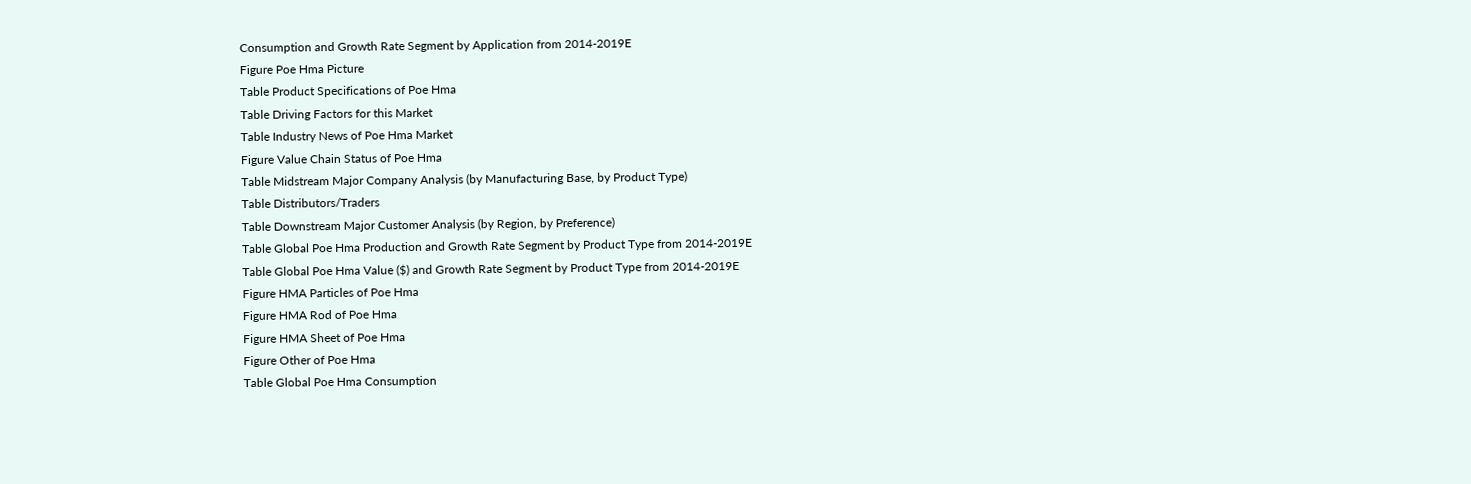Consumption and Growth Rate Segment by Application from 2014-2019E
Figure Poe Hma Picture
Table Product Specifications of Poe Hma
Table Driving Factors for this Market
Table Industry News of Poe Hma Market
Figure Value Chain Status of Poe Hma
Table Midstream Major Company Analysis (by Manufacturing Base, by Product Type)
Table Distributors/Traders
Table Downstream Major Customer Analysis (by Region, by Preference)
Table Global Poe Hma Production and Growth Rate Segment by Product Type from 2014-2019E
Table Global Poe Hma Value ($) and Growth Rate Segment by Product Type from 2014-2019E
Figure HMA Particles of Poe Hma
Figure HMA Rod of Poe Hma
Figure HMA Sheet of Poe Hma
Figure Other of Poe Hma
Table Global Poe Hma Consumption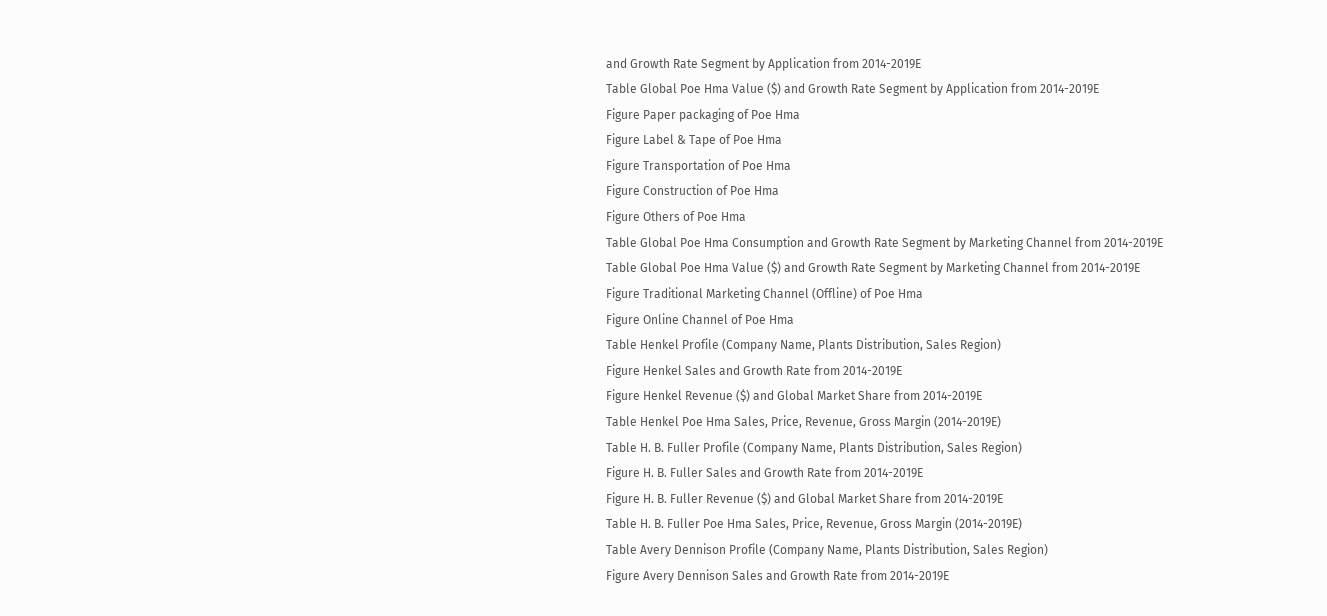and Growth Rate Segment by Application from 2014-2019E
Table Global Poe Hma Value ($) and Growth Rate Segment by Application from 2014-2019E
Figure Paper packaging of Poe Hma
Figure Label & Tape of Poe Hma
Figure Transportation of Poe Hma
Figure Construction of Poe Hma
Figure Others of Poe Hma
Table Global Poe Hma Consumption and Growth Rate Segment by Marketing Channel from 2014-2019E
Table Global Poe Hma Value ($) and Growth Rate Segment by Marketing Channel from 2014-2019E
Figure Traditional Marketing Channel (Offline) of Poe Hma
Figure Online Channel of Poe Hma
Table Henkel Profile (Company Name, Plants Distribution, Sales Region)
Figure Henkel Sales and Growth Rate from 2014-2019E
Figure Henkel Revenue ($) and Global Market Share from 2014-2019E
Table Henkel Poe Hma Sales, Price, Revenue, Gross Margin (2014-2019E)
Table H. B. Fuller Profile (Company Name, Plants Distribution, Sales Region)
Figure H. B. Fuller Sales and Growth Rate from 2014-2019E
Figure H. B. Fuller Revenue ($) and Global Market Share from 2014-2019E
Table H. B. Fuller Poe Hma Sales, Price, Revenue, Gross Margin (2014-2019E)
Table Avery Dennison Profile (Company Name, Plants Distribution, Sales Region)
Figure Avery Dennison Sales and Growth Rate from 2014-2019E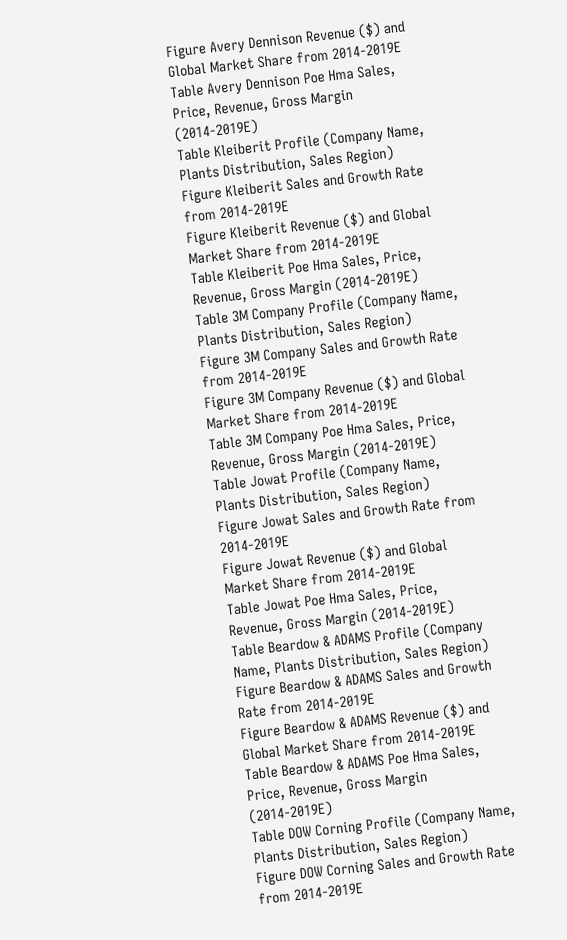Figure Avery Dennison Revenue ($) and Global Market Share from 2014-2019E
Table Avery Dennison Poe Hma Sales, Price, Revenue, Gross Margin (2014-2019E)
Table Kleiberit Profile (Company Name, Plants Distribution, Sales Region)
Figure Kleiberit Sales and Growth Rate from 2014-2019E
Figure Kleiberit Revenue ($) and Global Market Share from 2014-2019E
Table Kleiberit Poe Hma Sales, Price, Revenue, Gross Margin (2014-2019E)
Table 3M Company Profile (Company Name, Plants Distribution, Sales Region)
Figure 3M Company Sales and Growth Rate from 2014-2019E
Figure 3M Company Revenue ($) and Global Market Share from 2014-2019E
Table 3M Company Poe Hma Sales, Price, Revenue, Gross Margin (2014-2019E)
Table Jowat Profile (Company Name, Plants Distribution, Sales Region)
Figure Jowat Sales and Growth Rate from 2014-2019E
Figure Jowat Revenue ($) and Global Market Share from 2014-2019E
Table Jowat Poe Hma Sales, Price, Revenue, Gross Margin (2014-2019E)
Table Beardow & ADAMS Profile (Company Name, Plants Distribution, Sales Region)
Figure Beardow & ADAMS Sales and Growth Rate from 2014-2019E
Figure Beardow & ADAMS Revenue ($) and Global Market Share from 2014-2019E
Table Beardow & ADAMS Poe Hma Sales, Price, Revenue, Gross Margin (2014-2019E)
Table DOW Corning Profile (Company Name, Plants Distribution, Sales Region)
Figure DOW Corning Sales and Growth Rate from 2014-2019E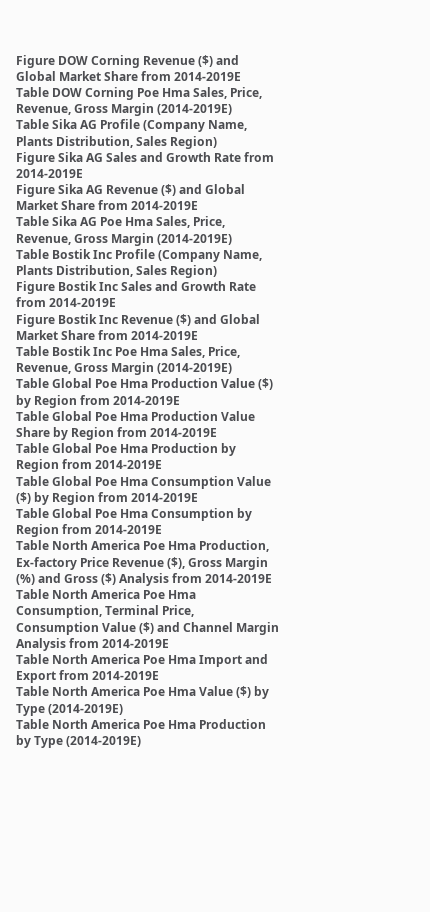Figure DOW Corning Revenue ($) and Global Market Share from 2014-2019E
Table DOW Corning Poe Hma Sales, Price, Revenue, Gross Margin (2014-2019E)
Table Sika AG Profile (Company Name, Plants Distribution, Sales Region)
Figure Sika AG Sales and Growth Rate from 2014-2019E
Figure Sika AG Revenue ($) and Global Market Share from 2014-2019E
Table Sika AG Poe Hma Sales, Price, Revenue, Gross Margin (2014-2019E)
Table Bostik Inc Profile (Company Name, Plants Distribution, Sales Region)
Figure Bostik Inc Sales and Growth Rate from 2014-2019E
Figure Bostik Inc Revenue ($) and Global Market Share from 2014-2019E
Table Bostik Inc Poe Hma Sales, Price, Revenue, Gross Margin (2014-2019E)
Table Global Poe Hma Production Value ($) by Region from 2014-2019E
Table Global Poe Hma Production Value Share by Region from 2014-2019E
Table Global Poe Hma Production by Region from 2014-2019E
Table Global Poe Hma Consumption Value ($) by Region from 2014-2019E
Table Global Poe Hma Consumption by Region from 2014-2019E
Table North America Poe Hma Production, Ex-factory Price Revenue ($), Gross Margin (%) and Gross ($) Analysis from 2014-2019E
Table North America Poe Hma Consumption, Terminal Price, Consumption Value ($) and Channel Margin Analysis from 2014-2019E
Table North America Poe Hma Import and Export from 2014-2019E
Table North America Poe Hma Value ($) by Type (2014-2019E)
Table North America Poe Hma Production by Type (2014-2019E)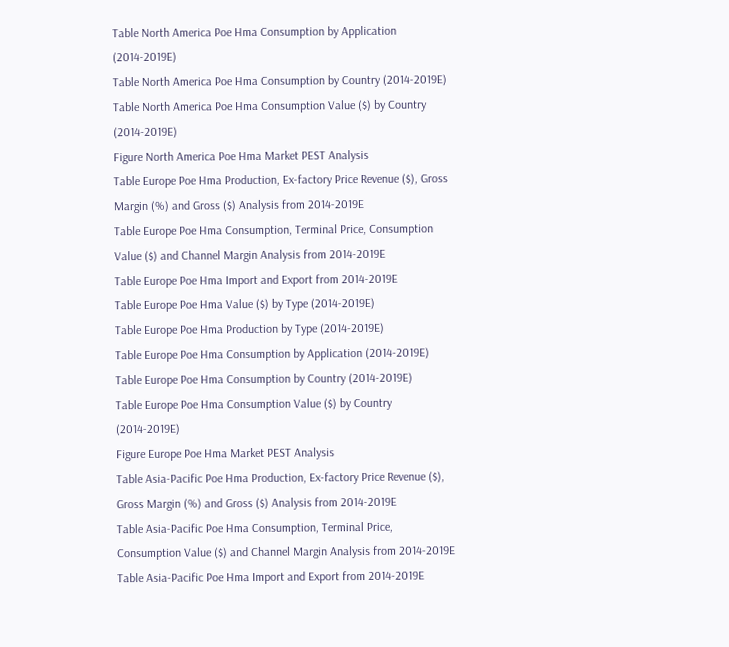Table North America Poe Hma Consumption by Application (2014-2019E)
Table North America Poe Hma Consumption by Country (2014-2019E)
Table North America Poe Hma Consumption Value ($) by Country (2014-2019E)
Figure North America Poe Hma Market PEST Analysis
Table Europe Poe Hma Production, Ex-factory Price Revenue ($), Gross Margin (%) and Gross ($) Analysis from 2014-2019E
Table Europe Poe Hma Consumption, Terminal Price, Consumption Value ($) and Channel Margin Analysis from 2014-2019E
Table Europe Poe Hma Import and Export from 2014-2019E
Table Europe Poe Hma Value ($) by Type (2014-2019E)
Table Europe Poe Hma Production by Type (2014-2019E)
Table Europe Poe Hma Consumption by Application (2014-2019E)
Table Europe Poe Hma Consumption by Country (2014-2019E)
Table Europe Poe Hma Consumption Value ($) by Country (2014-2019E)
Figure Europe Poe Hma Market PEST Analysis
Table Asia-Pacific Poe Hma Production, Ex-factory Price Revenue ($), Gross Margin (%) and Gross ($) Analysis from 2014-2019E
Table Asia-Pacific Poe Hma Consumption, Terminal Price, Consumption Value ($) and Channel Margin Analysis from 2014-2019E
Table Asia-Pacific Poe Hma Import and Export from 2014-2019E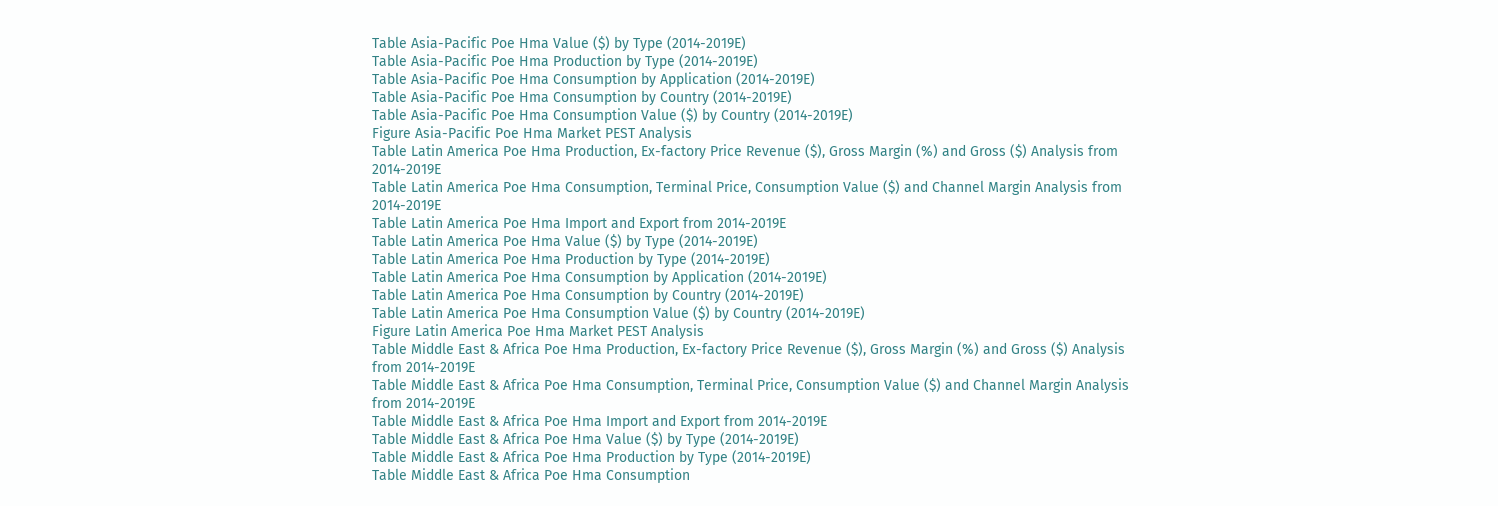Table Asia-Pacific Poe Hma Value ($) by Type (2014-2019E)
Table Asia-Pacific Poe Hma Production by Type (2014-2019E)
Table Asia-Pacific Poe Hma Consumption by Application (2014-2019E)
Table Asia-Pacific Poe Hma Consumption by Country (2014-2019E)
Table Asia-Pacific Poe Hma Consumption Value ($) by Country (2014-2019E)
Figure Asia-Pacific Poe Hma Market PEST Analysis
Table Latin America Poe Hma Production, Ex-factory Price Revenue ($), Gross Margin (%) and Gross ($) Analysis from 2014-2019E
Table Latin America Poe Hma Consumption, Terminal Price, Consumption Value ($) and Channel Margin Analysis from 2014-2019E
Table Latin America Poe Hma Import and Export from 2014-2019E
Table Latin America Poe Hma Value ($) by Type (2014-2019E)
Table Latin America Poe Hma Production by Type (2014-2019E)
Table Latin America Poe Hma Consumption by Application (2014-2019E)
Table Latin America Poe Hma Consumption by Country (2014-2019E)
Table Latin America Poe Hma Consumption Value ($) by Country (2014-2019E)
Figure Latin America Poe Hma Market PEST Analysis
Table Middle East & Africa Poe Hma Production, Ex-factory Price Revenue ($), Gross Margin (%) and Gross ($) Analysis from 2014-2019E
Table Middle East & Africa Poe Hma Consumption, Terminal Price, Consumption Value ($) and Channel Margin Analysis from 2014-2019E
Table Middle East & Africa Poe Hma Import and Export from 2014-2019E
Table Middle East & Africa Poe Hma Value ($) by Type (2014-2019E)
Table Middle East & Africa Poe Hma Production by Type (2014-2019E)
Table Middle East & Africa Poe Hma Consumption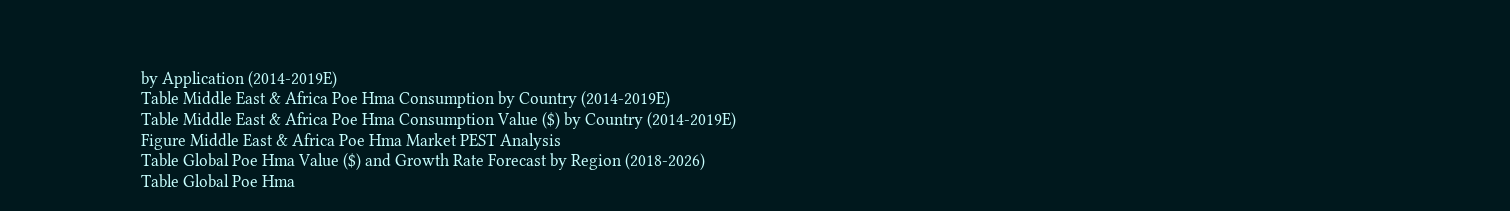by Application (2014-2019E)
Table Middle East & Africa Poe Hma Consumption by Country (2014-2019E)
Table Middle East & Africa Poe Hma Consumption Value ($) by Country (2014-2019E)
Figure Middle East & Africa Poe Hma Market PEST Analysis
Table Global Poe Hma Value ($) and Growth Rate Forecast by Region (2018-2026)
Table Global Poe Hma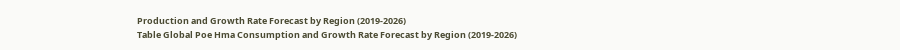Production and Growth Rate Forecast by Region (2019-2026)
Table Global Poe Hma Consumption and Growth Rate Forecast by Region (2019-2026)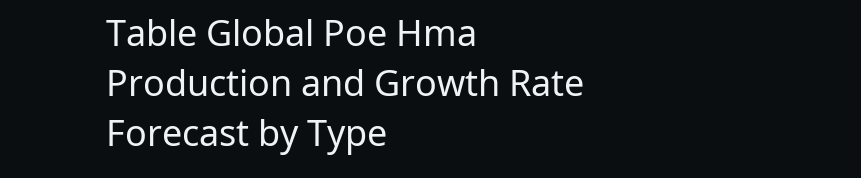Table Global Poe Hma Production and Growth Rate Forecast by Type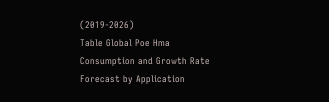(2019-2026)
Table Global Poe Hma Consumption and Growth Rate Forecast by Application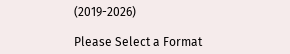(2019-2026)

Please Select a Format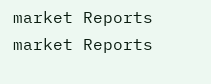market Reports market Reports